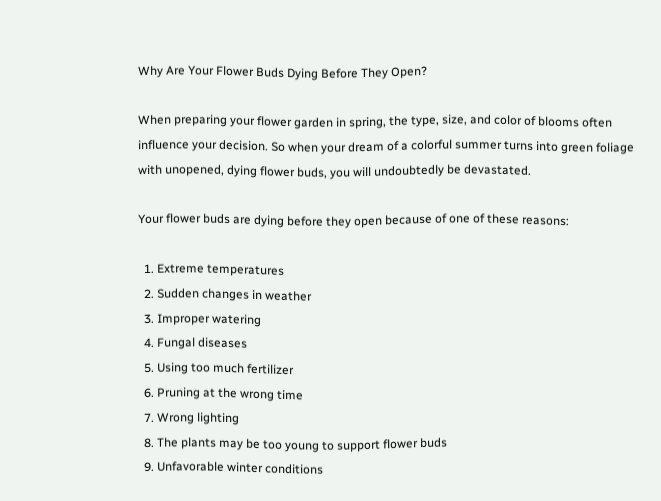Why Are Your Flower Buds Dying Before They Open?

When preparing your flower garden in spring, the type, size, and color of blooms often influence your decision. So when your dream of a colorful summer turns into green foliage with unopened, dying flower buds, you will undoubtedly be devastated.

Your flower buds are dying before they open because of one of these reasons:

  1. Extreme temperatures
  2. Sudden changes in weather
  3. Improper watering
  4. Fungal diseases
  5. Using too much fertilizer
  6. Pruning at the wrong time
  7. Wrong lighting
  8. The plants may be too young to support flower buds
  9. Unfavorable winter conditions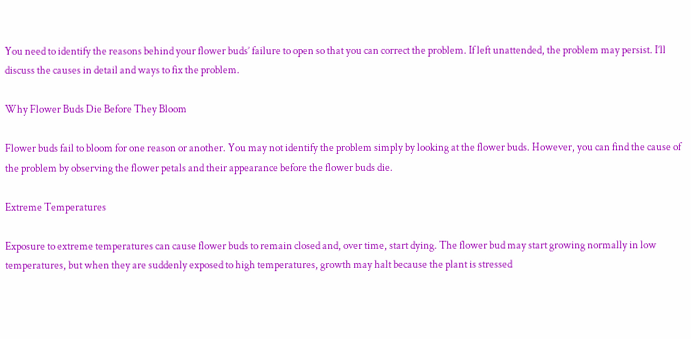You need to identify the reasons behind your flower buds’ failure to open so that you can correct the problem. If left unattended, the problem may persist. I’ll discuss the causes in detail and ways to fix the problem.

Why Flower Buds Die Before They Bloom

Flower buds fail to bloom for one reason or another. You may not identify the problem simply by looking at the flower buds. However, you can find the cause of the problem by observing the flower petals and their appearance before the flower buds die.

Extreme Temperatures

Exposure to extreme temperatures can cause flower buds to remain closed and, over time, start dying. The flower bud may start growing normally in low temperatures, but when they are suddenly exposed to high temperatures, growth may halt because the plant is stressed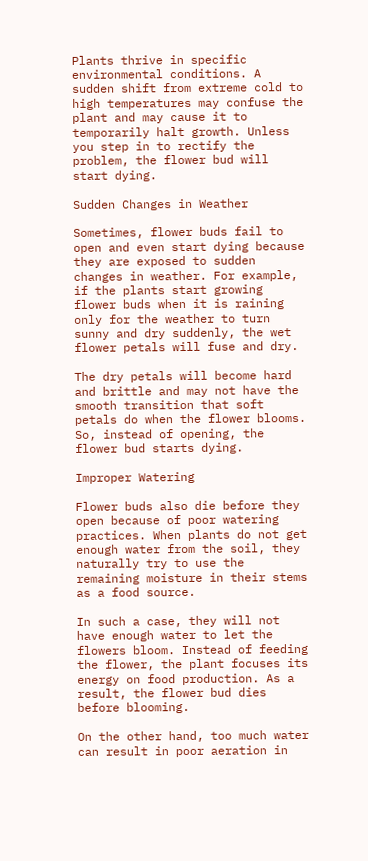Plants thrive in specific environmental conditions. A sudden shift from extreme cold to high temperatures may confuse the plant and may cause it to temporarily halt growth. Unless you step in to rectify the problem, the flower bud will start dying.

Sudden Changes in Weather

Sometimes, flower buds fail to open and even start dying because they are exposed to sudden changes in weather. For example, if the plants start growing flower buds when it is raining only for the weather to turn sunny and dry suddenly, the wet flower petals will fuse and dry.

The dry petals will become hard and brittle and may not have the smooth transition that soft petals do when the flower blooms. So, instead of opening, the flower bud starts dying.

Improper Watering

Flower buds also die before they open because of poor watering practices. When plants do not get enough water from the soil, they naturally try to use the remaining moisture in their stems as a food source.

In such a case, they will not have enough water to let the flowers bloom. Instead of feeding the flower, the plant focuses its energy on food production. As a result, the flower bud dies before blooming.

On the other hand, too much water can result in poor aeration in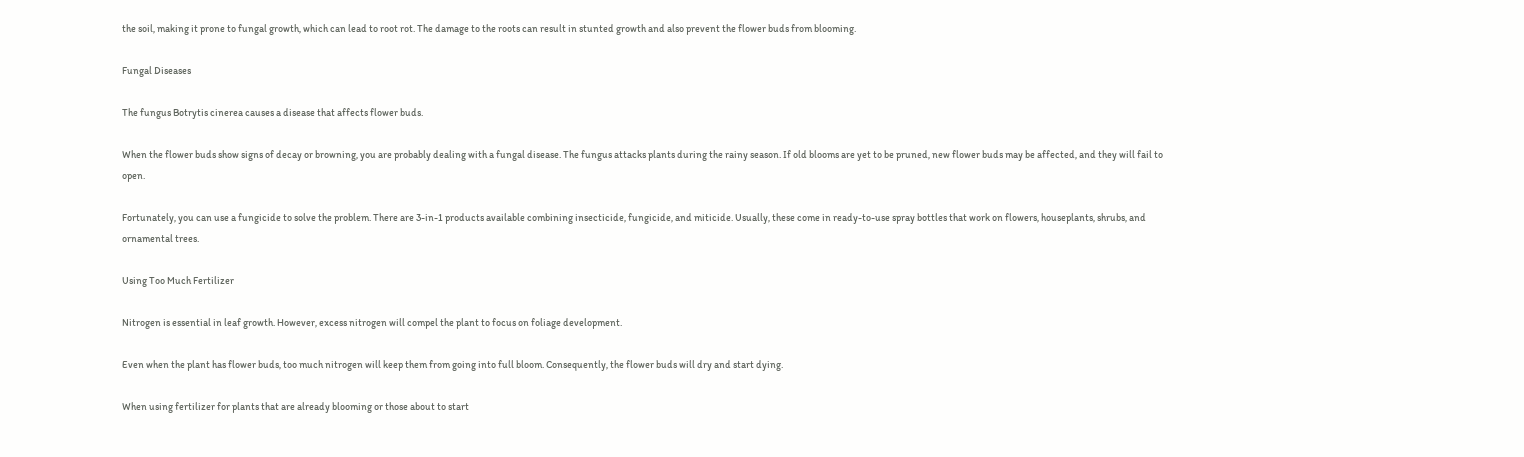the soil, making it prone to fungal growth, which can lead to root rot. The damage to the roots can result in stunted growth and also prevent the flower buds from blooming.

Fungal Diseases

The fungus Botrytis cinerea causes a disease that affects flower buds.

When the flower buds show signs of decay or browning, you are probably dealing with a fungal disease. The fungus attacks plants during the rainy season. If old blooms are yet to be pruned, new flower buds may be affected, and they will fail to open.

Fortunately, you can use a fungicide to solve the problem. There are 3-in-1 products available combining insecticide, fungicide, and miticide. Usually, these come in ready-to-use spray bottles that work on flowers, houseplants, shrubs, and ornamental trees.

Using Too Much Fertilizer

Nitrogen is essential in leaf growth. However, excess nitrogen will compel the plant to focus on foliage development.

Even when the plant has flower buds, too much nitrogen will keep them from going into full bloom. Consequently, the flower buds will dry and start dying.

When using fertilizer for plants that are already blooming or those about to start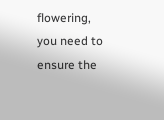flowering, you need to ensure the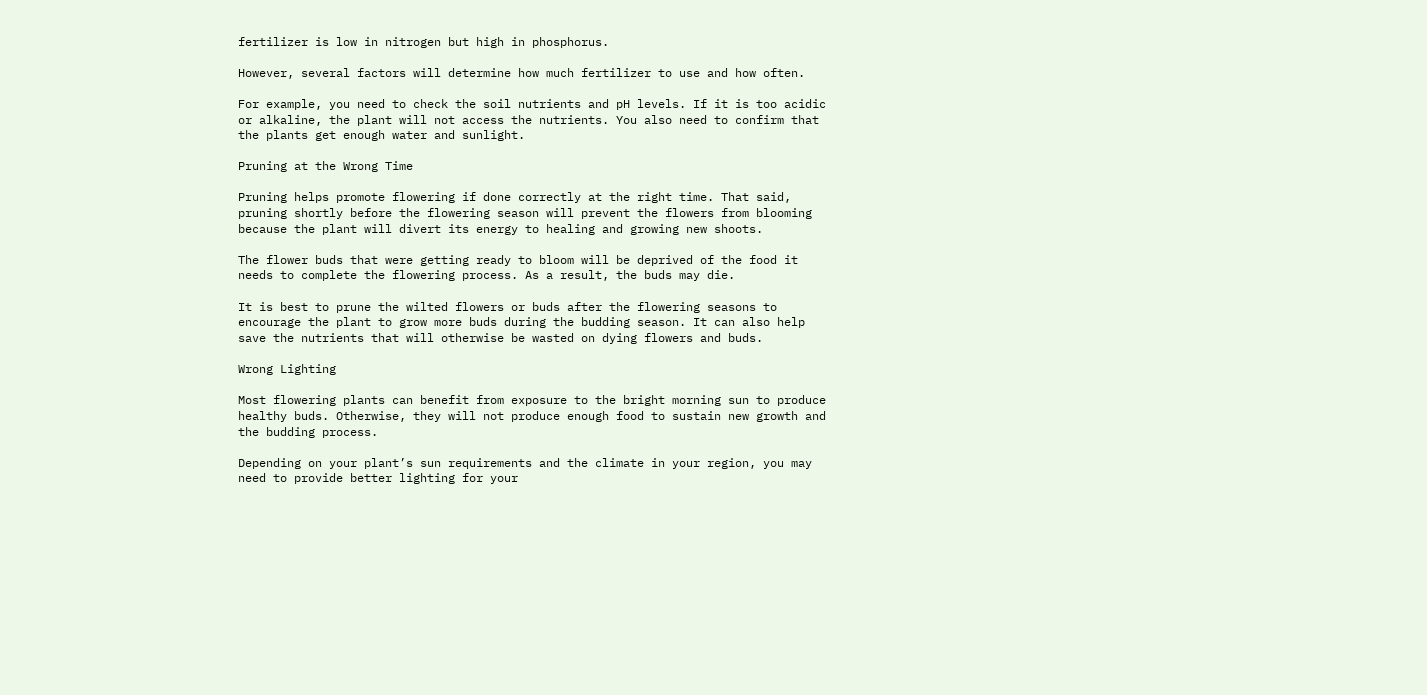fertilizer is low in nitrogen but high in phosphorus.

However, several factors will determine how much fertilizer to use and how often.

For example, you need to check the soil nutrients and pH levels. If it is too acidic or alkaline, the plant will not access the nutrients. You also need to confirm that the plants get enough water and sunlight.

Pruning at the Wrong Time

Pruning helps promote flowering if done correctly at the right time. That said, pruning shortly before the flowering season will prevent the flowers from blooming because the plant will divert its energy to healing and growing new shoots.

The flower buds that were getting ready to bloom will be deprived of the food it needs to complete the flowering process. As a result, the buds may die.

It is best to prune the wilted flowers or buds after the flowering seasons to encourage the plant to grow more buds during the budding season. It can also help save the nutrients that will otherwise be wasted on dying flowers and buds.

Wrong Lighting

Most flowering plants can benefit from exposure to the bright morning sun to produce healthy buds. Otherwise, they will not produce enough food to sustain new growth and the budding process.

Depending on your plant’s sun requirements and the climate in your region, you may need to provide better lighting for your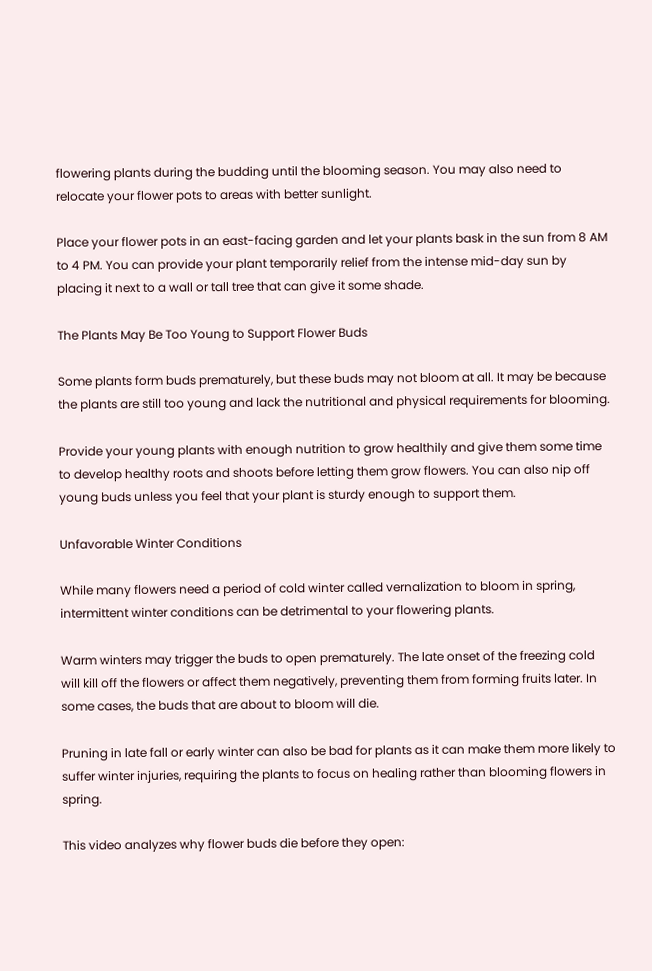flowering plants during the budding until the blooming season. You may also need to relocate your flower pots to areas with better sunlight.

Place your flower pots in an east-facing garden and let your plants bask in the sun from 8 AM to 4 PM. You can provide your plant temporarily relief from the intense mid-day sun by placing it next to a wall or tall tree that can give it some shade.

The Plants May Be Too Young to Support Flower Buds

Some plants form buds prematurely, but these buds may not bloom at all. It may be because the plants are still too young and lack the nutritional and physical requirements for blooming.

Provide your young plants with enough nutrition to grow healthily and give them some time to develop healthy roots and shoots before letting them grow flowers. You can also nip off young buds unless you feel that your plant is sturdy enough to support them.

Unfavorable Winter Conditions

While many flowers need a period of cold winter called vernalization to bloom in spring, intermittent winter conditions can be detrimental to your flowering plants.

Warm winters may trigger the buds to open prematurely. The late onset of the freezing cold will kill off the flowers or affect them negatively, preventing them from forming fruits later. In some cases, the buds that are about to bloom will die.

Pruning in late fall or early winter can also be bad for plants as it can make them more likely to suffer winter injuries, requiring the plants to focus on healing rather than blooming flowers in spring.

This video analyzes why flower buds die before they open: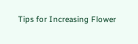Tips for Increasing Flower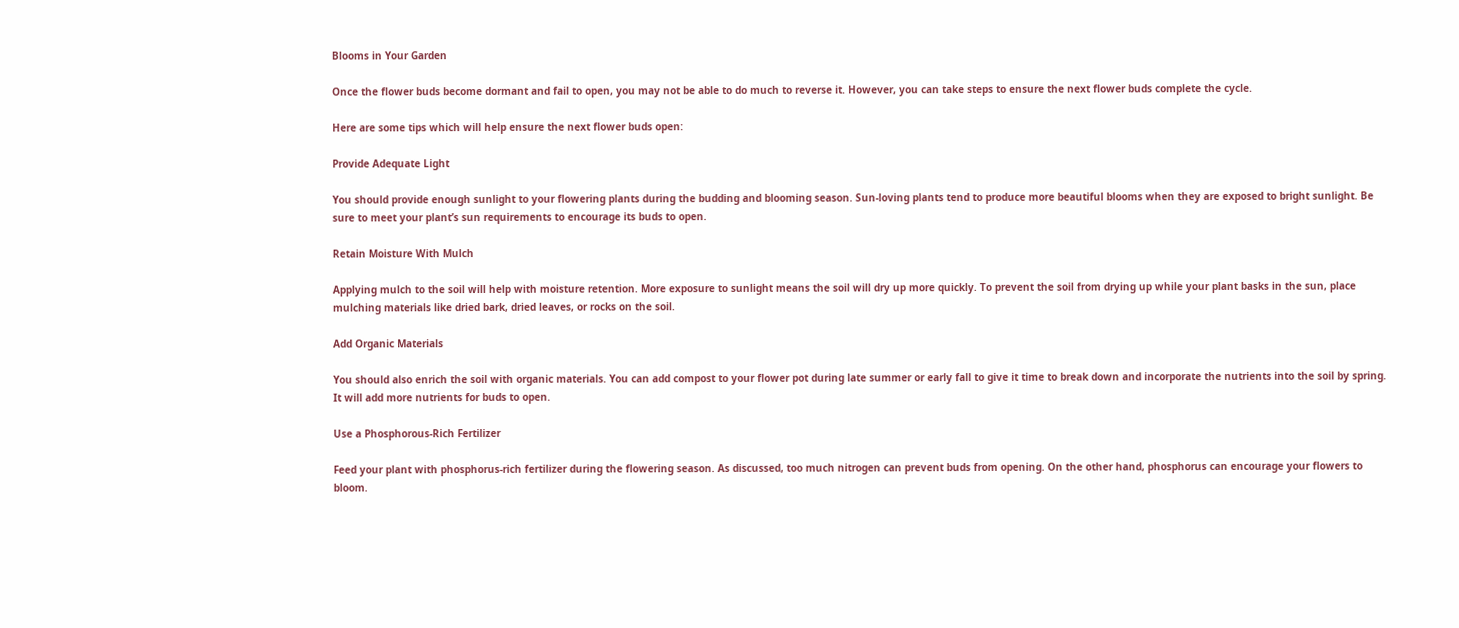Blooms in Your Garden

Once the flower buds become dormant and fail to open, you may not be able to do much to reverse it. However, you can take steps to ensure the next flower buds complete the cycle.

Here are some tips which will help ensure the next flower buds open:

Provide Adequate Light

You should provide enough sunlight to your flowering plants during the budding and blooming season. Sun-loving plants tend to produce more beautiful blooms when they are exposed to bright sunlight. Be sure to meet your plant’s sun requirements to encourage its buds to open.

Retain Moisture With Mulch

Applying mulch to the soil will help with moisture retention. More exposure to sunlight means the soil will dry up more quickly. To prevent the soil from drying up while your plant basks in the sun, place mulching materials like dried bark, dried leaves, or rocks on the soil.

Add Organic Materials

You should also enrich the soil with organic materials. You can add compost to your flower pot during late summer or early fall to give it time to break down and incorporate the nutrients into the soil by spring. It will add more nutrients for buds to open.

Use a Phosphorous-Rich Fertilizer

Feed your plant with phosphorus-rich fertilizer during the flowering season. As discussed, too much nitrogen can prevent buds from opening. On the other hand, phosphorus can encourage your flowers to bloom.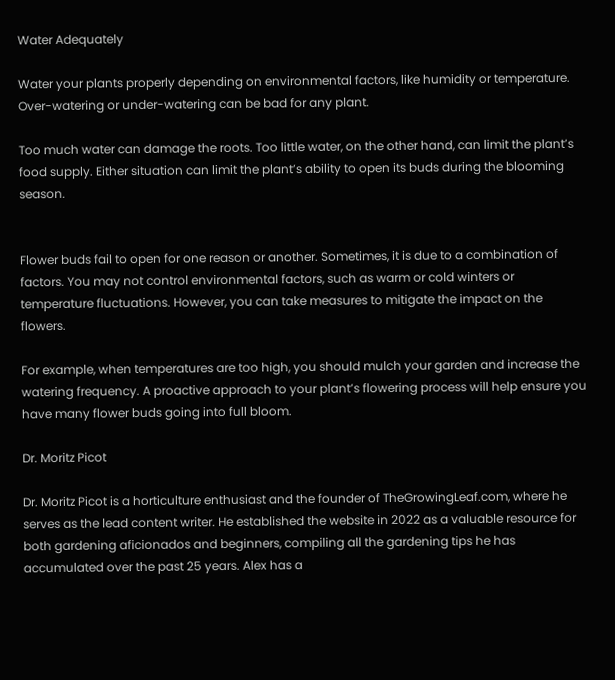Water Adequately

Water your plants properly depending on environmental factors, like humidity or temperature. Over-watering or under-watering can be bad for any plant.

Too much water can damage the roots. Too little water, on the other hand, can limit the plant’s food supply. Either situation can limit the plant’s ability to open its buds during the blooming season.


Flower buds fail to open for one reason or another. Sometimes, it is due to a combination of factors. You may not control environmental factors, such as warm or cold winters or temperature fluctuations. However, you can take measures to mitigate the impact on the flowers.

For example, when temperatures are too high, you should mulch your garden and increase the watering frequency. A proactive approach to your plant’s flowering process will help ensure you have many flower buds going into full bloom.

Dr. Moritz Picot

Dr. Moritz Picot is a horticulture enthusiast and the founder of TheGrowingLeaf.com, where he serves as the lead content writer. He established the website in 2022 as a valuable resource for both gardening aficionados and beginners, compiling all the gardening tips he has accumulated over the past 25 years. Alex has a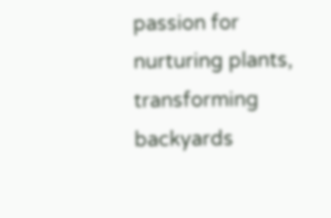passion for nurturing plants, transforming backyards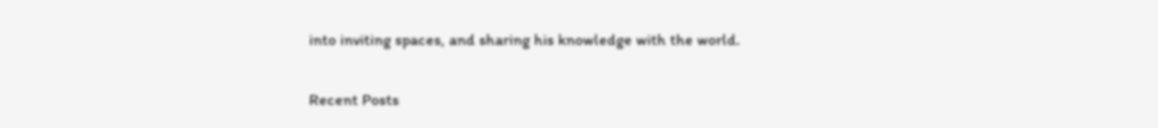into inviting spaces, and sharing his knowledge with the world.

Recent Posts